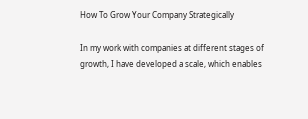How To Grow Your Company Strategically

In my work with companies at different stages of growth, I have developed a scale, which enables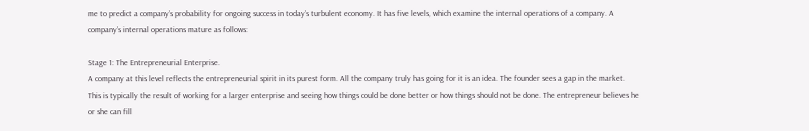me to predict a company’s probability for ongoing success in today’s turbulent economy. It has five levels, which examine the internal operations of a company. A company’s internal operations mature as follows:

Stage 1: The Entrepreneurial Enterprise.
A company at this level reflects the entrepreneurial spirit in its purest form. All the company truly has going for it is an idea. The founder sees a gap in the market. This is typically the result of working for a larger enterprise and seeing how things could be done better or how things should not be done. The entrepreneur believes he or she can fill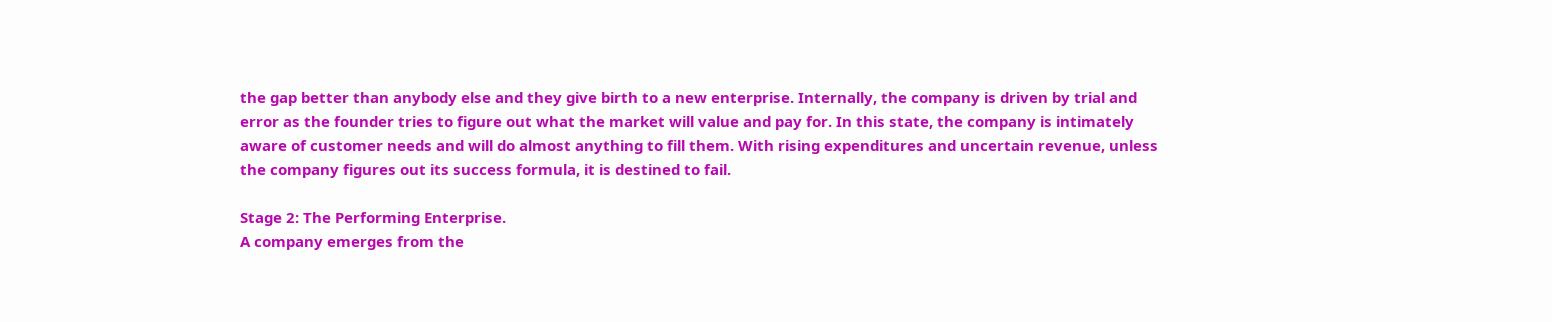the gap better than anybody else and they give birth to a new enterprise. Internally, the company is driven by trial and error as the founder tries to figure out what the market will value and pay for. In this state, the company is intimately aware of customer needs and will do almost anything to fill them. With rising expenditures and uncertain revenue, unless the company figures out its success formula, it is destined to fail.

Stage 2: The Performing Enterprise.
A company emerges from the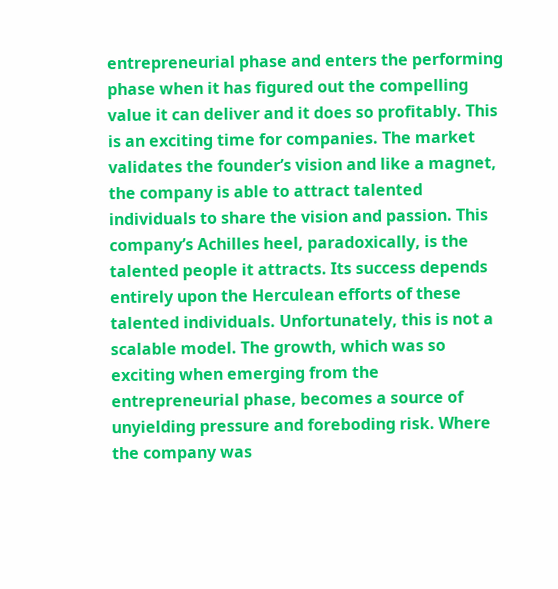entrepreneurial phase and enters the performing phase when it has figured out the compelling value it can deliver and it does so profitably. This is an exciting time for companies. The market validates the founder’s vision and like a magnet, the company is able to attract talented individuals to share the vision and passion. This company’s Achilles heel, paradoxically, is the talented people it attracts. Its success depends entirely upon the Herculean efforts of these talented individuals. Unfortunately, this is not a scalable model. The growth, which was so exciting when emerging from the entrepreneurial phase, becomes a source of unyielding pressure and foreboding risk. Where the company was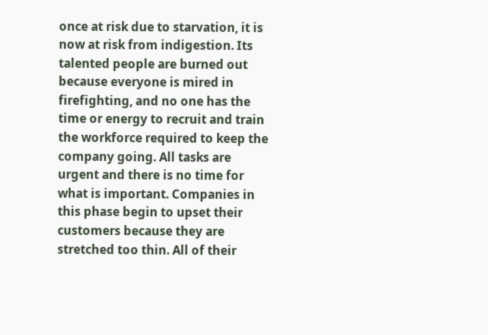once at risk due to starvation, it is now at risk from indigestion. Its talented people are burned out because everyone is mired in firefighting, and no one has the time or energy to recruit and train the workforce required to keep the company going. All tasks are urgent and there is no time for what is important. Companies in this phase begin to upset their customers because they are stretched too thin. All of their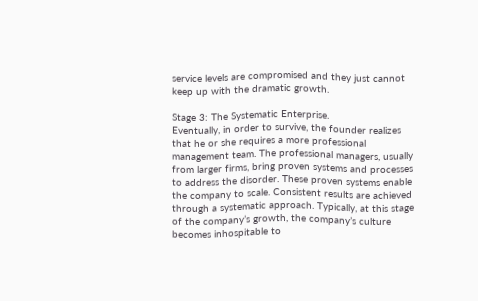service levels are compromised and they just cannot keep up with the dramatic growth.

Stage 3: The Systematic Enterprise.
Eventually, in order to survive, the founder realizes that he or she requires a more professional management team. The professional managers, usually from larger firms, bring proven systems and processes to address the disorder. These proven systems enable the company to scale. Consistent results are achieved through a systematic approach. Typically, at this stage of the company’s growth, the company’s culture becomes inhospitable to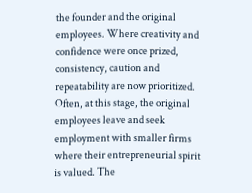the founder and the original employees. Where creativity and confidence were once prized, consistency, caution and repeatability are now prioritized. Often, at this stage, the original employees leave and seek employment with smaller firms where their entrepreneurial spirit is valued. The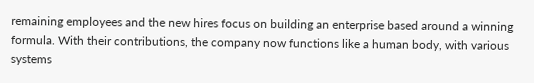remaining employees and the new hires focus on building an enterprise based around a winning formula. With their contributions, the company now functions like a human body, with various systems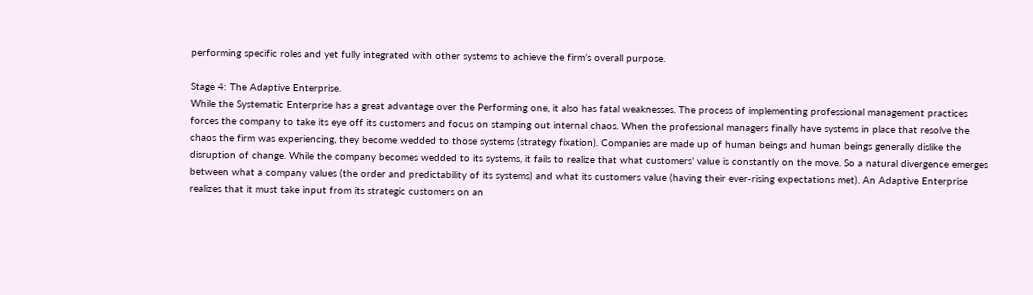performing specific roles and yet fully integrated with other systems to achieve the firm’s overall purpose.

Stage 4: The Adaptive Enterprise.
While the Systematic Enterprise has a great advantage over the Performing one, it also has fatal weaknesses. The process of implementing professional management practices forces the company to take its eye off its customers and focus on stamping out internal chaos. When the professional managers finally have systems in place that resolve the chaos the firm was experiencing, they become wedded to those systems (strategy fixation). Companies are made up of human beings and human beings generally dislike the disruption of change. While the company becomes wedded to its systems, it fails to realize that what customers’ value is constantly on the move. So a natural divergence emerges between what a company values (the order and predictability of its systems) and what its customers value (having their ever-rising expectations met). An Adaptive Enterprise realizes that it must take input from its strategic customers on an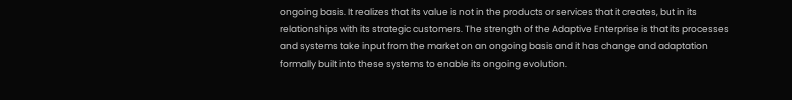ongoing basis. It realizes that its value is not in the products or services that it creates, but in its relationships with its strategic customers. The strength of the Adaptive Enterprise is that its processes and systems take input from the market on an ongoing basis and it has change and adaptation formally built into these systems to enable its ongoing evolution.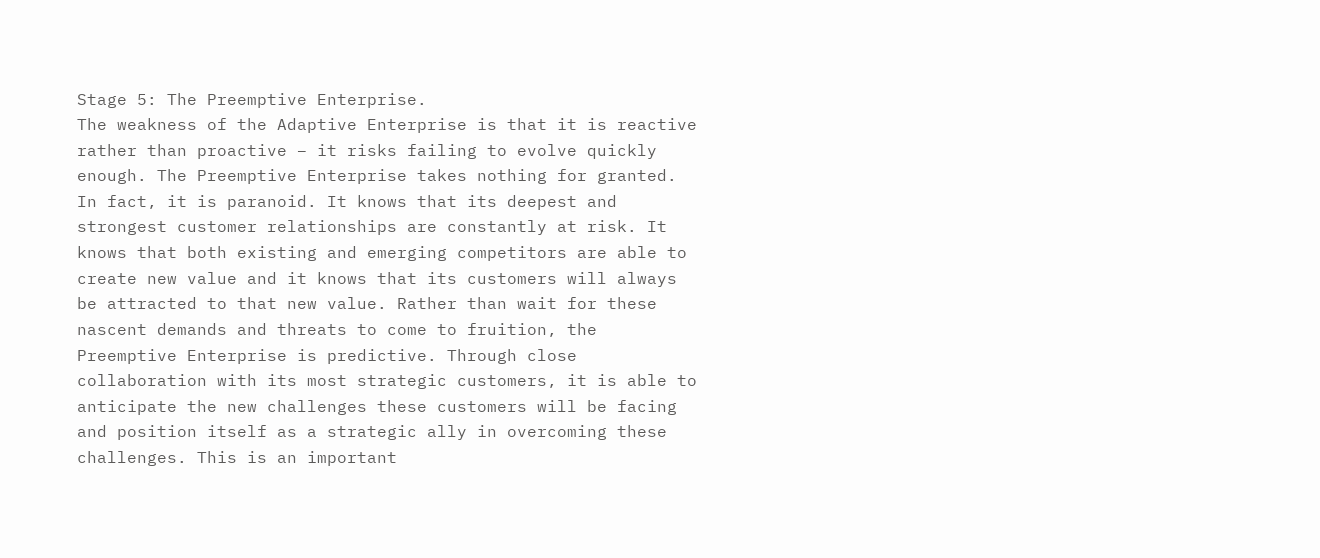Stage 5: The Preemptive Enterprise.
The weakness of the Adaptive Enterprise is that it is reactive rather than proactive – it risks failing to evolve quickly enough. The Preemptive Enterprise takes nothing for granted. In fact, it is paranoid. It knows that its deepest and strongest customer relationships are constantly at risk. It knows that both existing and emerging competitors are able to create new value and it knows that its customers will always be attracted to that new value. Rather than wait for these nascent demands and threats to come to fruition, the Preemptive Enterprise is predictive. Through close collaboration with its most strategic customers, it is able to anticipate the new challenges these customers will be facing and position itself as a strategic ally in overcoming these challenges. This is an important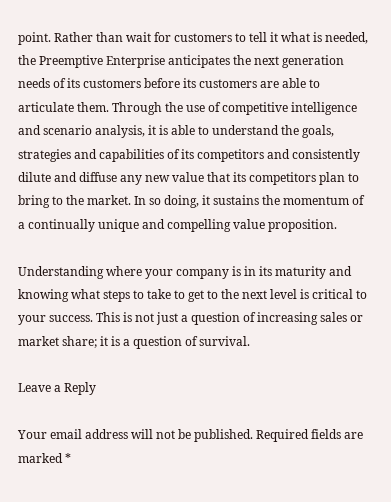point. Rather than wait for customers to tell it what is needed, the Preemptive Enterprise anticipates the next generation needs of its customers before its customers are able to articulate them. Through the use of competitive intelligence and scenario analysis, it is able to understand the goals, strategies and capabilities of its competitors and consistently dilute and diffuse any new value that its competitors plan to bring to the market. In so doing, it sustains the momentum of a continually unique and compelling value proposition.

Understanding where your company is in its maturity and knowing what steps to take to get to the next level is critical to your success. This is not just a question of increasing sales or market share; it is a question of survival.

Leave a Reply

Your email address will not be published. Required fields are marked *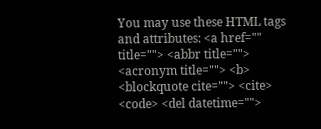You may use these HTML tags and attributes: <a href="" title=""> <abbr title=""> <acronym title=""> <b> <blockquote cite=""> <cite> <code> <del datetime="">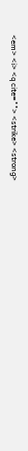<em> <i> <q cite=""> <strike> <strong>